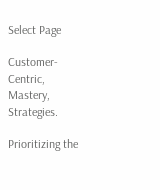Select Page

Customer-Centric, Mastery, Strategies.

Prioritizing the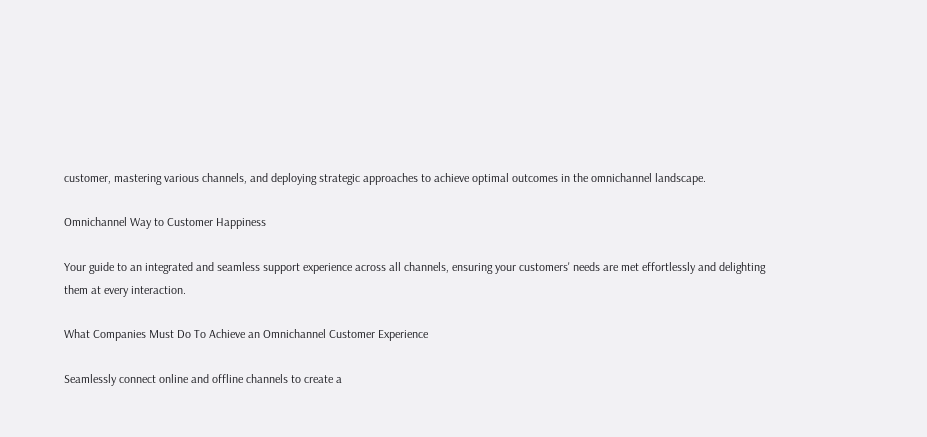customer, mastering various channels, and deploying strategic approaches to achieve optimal outcomes in the omnichannel landscape.

Omnichannel Way to Customer Happiness

Your guide to an integrated and seamless support experience across all channels, ensuring your customers' needs are met effortlessly and delighting them at every interaction.

What Companies Must Do To Achieve an Omnichannel Customer Experience

Seamlessly connect online and offline channels to create a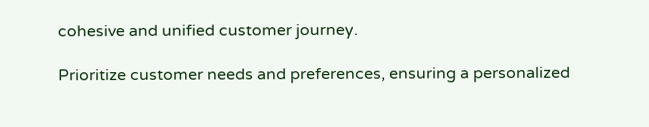cohesive and unified customer journey.

Prioritize customer needs and preferences, ensuring a personalized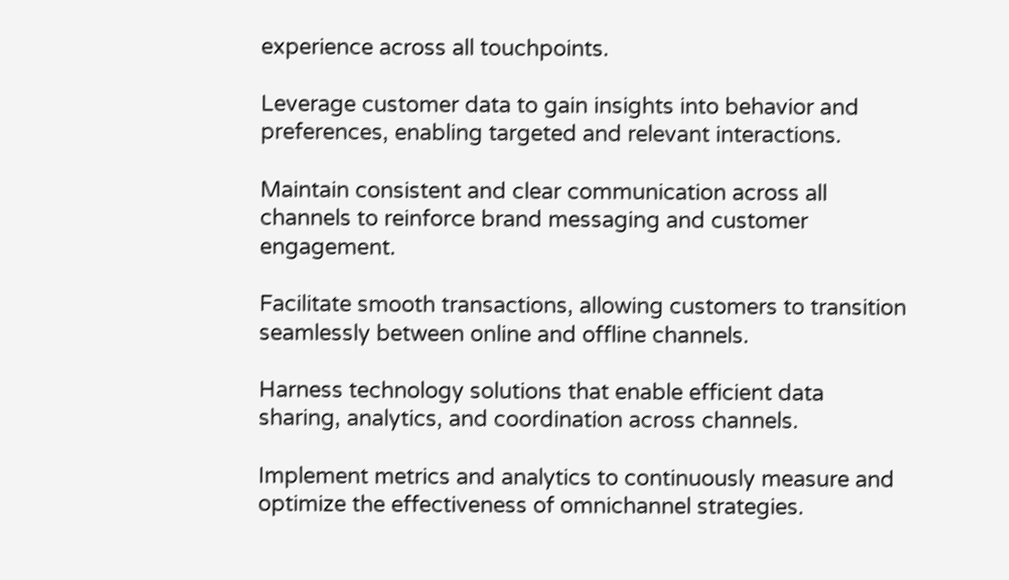experience across all touchpoints.

Leverage customer data to gain insights into behavior and preferences, enabling targeted and relevant interactions.

Maintain consistent and clear communication across all channels to reinforce brand messaging and customer engagement.

Facilitate smooth transactions, allowing customers to transition seamlessly between online and offline channels.

Harness technology solutions that enable efficient data sharing, analytics, and coordination across channels.

Implement metrics and analytics to continuously measure and optimize the effectiveness of omnichannel strategies.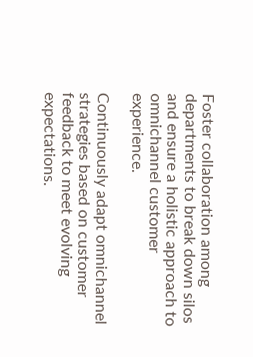Foster collaboration among departments to break down silos and ensure a holistic approach to omnichannel customer experience.

Continuously adapt omnichannel strategies based on customer feedback to meet evolving expectations.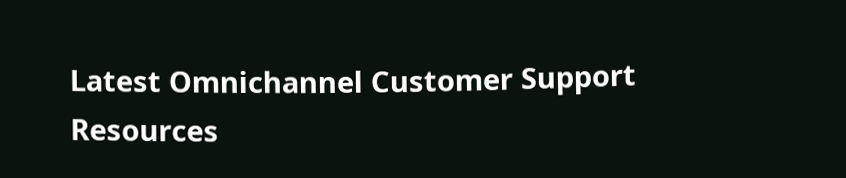Latest Omnichannel Customer Support Resources